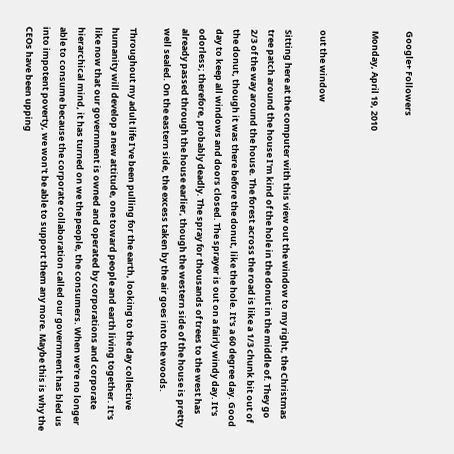Google+ Followers

Monday, April 19, 2010


out the window

Sitting here at the computer with this view out the window to my right, the Christmas tree patch around the house I'm kind of the hole in the donut in the middle of. They go 2/3 of the way around the house. The forest across the road is like a 1/3 chunk bit out of the donut, though it was there before the donut, like the hole. It's a 60 degree day. Good day to keep all windows and doors closed. The sprayer is out on a fairly windy day. It's odorless; therefore, probably deadly. The spray for thousands of trees to the west has already passed through the house earlier, though the western side of the house is pretty well sealed. On the eastern side, the excess taken by the air goes into the woods.

Throughout my adult life I've been pulling for the earth, looking to the day collective humanity will develop a new attitude, one toward people and earth living together. It's like now that our government is owned and operated by corporations and corporate hierarchical mind, it has turned on we the people, the consumers. When we're no longer able to consume because the corporate collaboration called our government has bled us into impotent poverty, we won't be able to support them any more. Maybe this is why the CEOs have been upping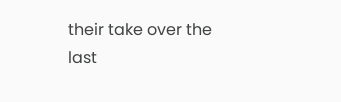their take over the last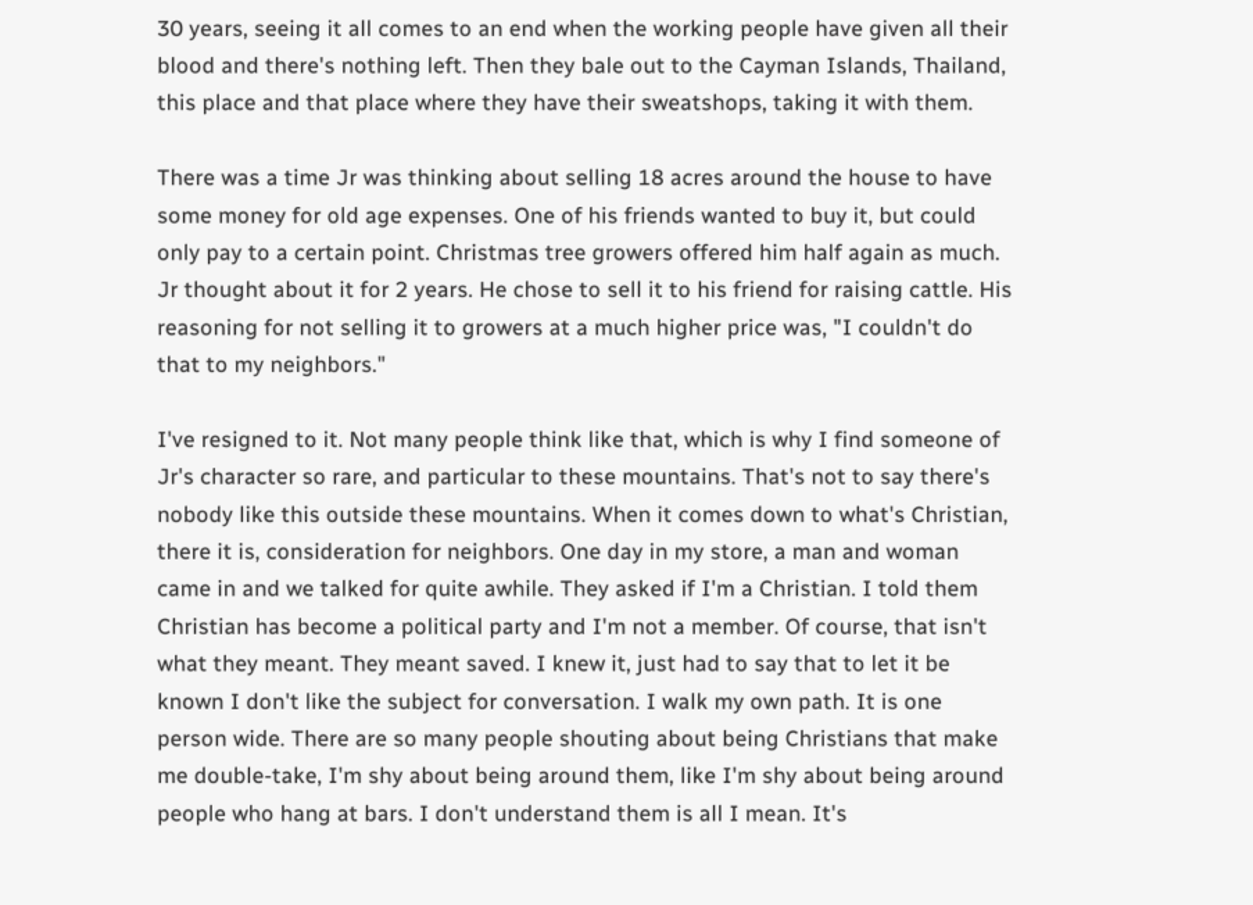30 years, seeing it all comes to an end when the working people have given all their blood and there's nothing left. Then they bale out to the Cayman Islands, Thailand, this place and that place where they have their sweatshops, taking it with them.

There was a time Jr was thinking about selling 18 acres around the house to have some money for old age expenses. One of his friends wanted to buy it, but could only pay to a certain point. Christmas tree growers offered him half again as much. Jr thought about it for 2 years. He chose to sell it to his friend for raising cattle. His reasoning for not selling it to growers at a much higher price was, "I couldn't do that to my neighbors."

I've resigned to it. Not many people think like that, which is why I find someone of Jr's character so rare, and particular to these mountains. That's not to say there's nobody like this outside these mountains. When it comes down to what's Christian, there it is, consideration for neighbors. One day in my store, a man and woman came in and we talked for quite awhile. They asked if I'm a Christian. I told them Christian has become a political party and I'm not a member. Of course, that isn't what they meant. They meant saved. I knew it, just had to say that to let it be known I don't like the subject for conversation. I walk my own path. It is one person wide. There are so many people shouting about being Christians that make me double-take, I'm shy about being around them, like I'm shy about being around people who hang at bars. I don't understand them is all I mean. It's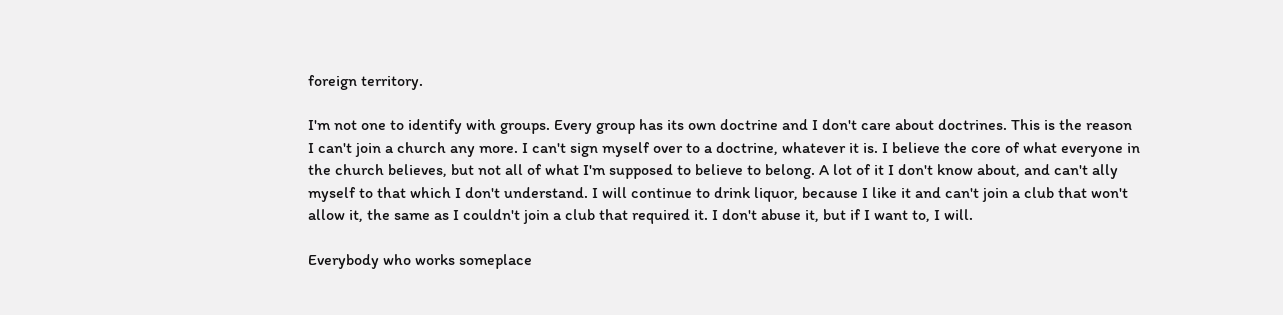foreign territory.

I'm not one to identify with groups. Every group has its own doctrine and I don't care about doctrines. This is the reason I can't join a church any more. I can't sign myself over to a doctrine, whatever it is. I believe the core of what everyone in the church believes, but not all of what I'm supposed to believe to belong. A lot of it I don't know about, and can't ally myself to that which I don't understand. I will continue to drink liquor, because I like it and can't join a club that won't allow it, the same as I couldn't join a club that required it. I don't abuse it, but if I want to, I will.

Everybody who works someplace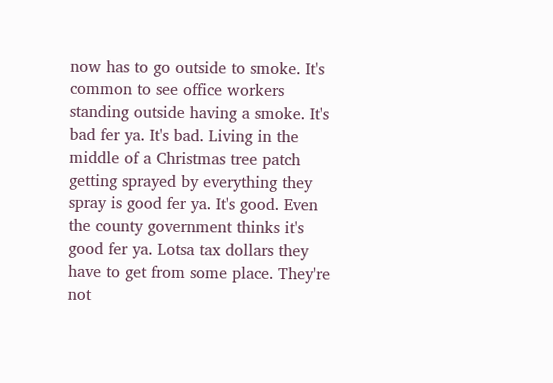now has to go outside to smoke. It's common to see office workers standing outside having a smoke. It's bad fer ya. It's bad. Living in the middle of a Christmas tree patch getting sprayed by everything they spray is good fer ya. It's good. Even the county government thinks it's good fer ya. Lotsa tax dollars they have to get from some place. They're not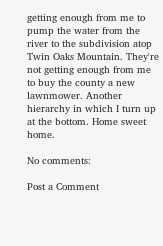getting enough from me to pump the water from the river to the subdivision atop Twin Oaks Mountain. They're not getting enough from me to buy the county a new lawnmower. Another hierarchy in which I turn up at the bottom. Home sweet home.

No comments:

Post a Comment